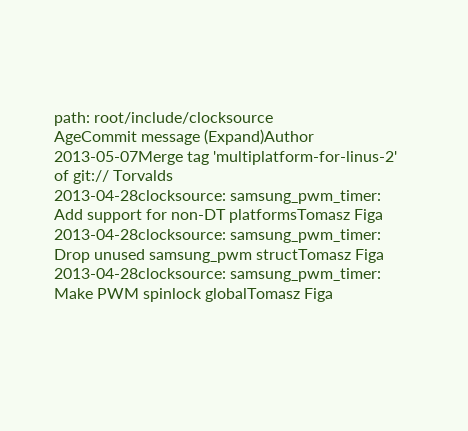path: root/include/clocksource
AgeCommit message (Expand)Author
2013-05-07Merge tag 'multiplatform-for-linus-2' of git:// Torvalds
2013-04-28clocksource: samsung_pwm_timer: Add support for non-DT platformsTomasz Figa
2013-04-28clocksource: samsung_pwm_timer: Drop unused samsung_pwm structTomasz Figa
2013-04-28clocksource: samsung_pwm_timer: Make PWM spinlock globalTomasz Figa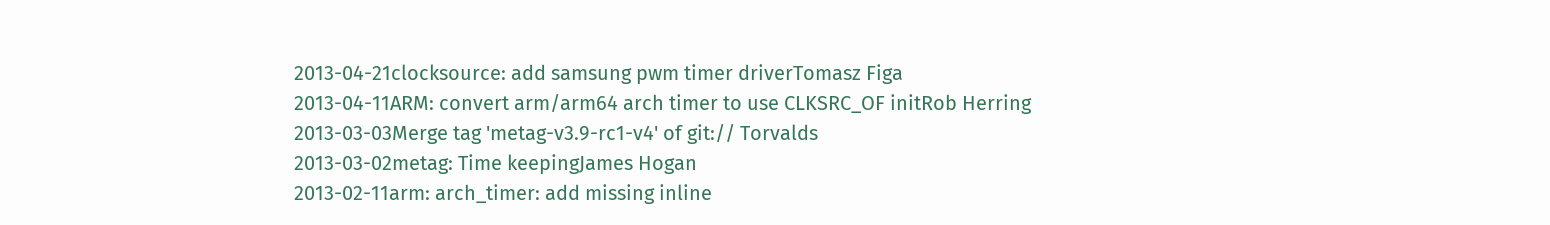2013-04-21clocksource: add samsung pwm timer driverTomasz Figa
2013-04-11ARM: convert arm/arm64 arch timer to use CLKSRC_OF initRob Herring
2013-03-03Merge tag 'metag-v3.9-rc1-v4' of git:// Torvalds
2013-03-02metag: Time keepingJames Hogan
2013-02-11arm: arch_timer: add missing inline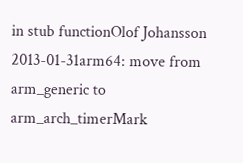in stub functionOlof Johansson
2013-01-31arm64: move from arm_generic to arm_arch_timerMark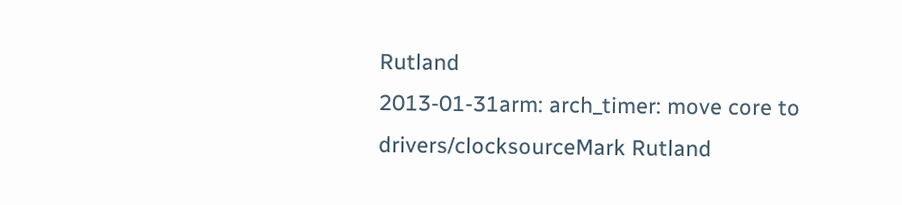Rutland
2013-01-31arm: arch_timer: move core to drivers/clocksourceMark Rutland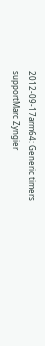2012-09-17arm64: Generic timers supportMarc Zyngier